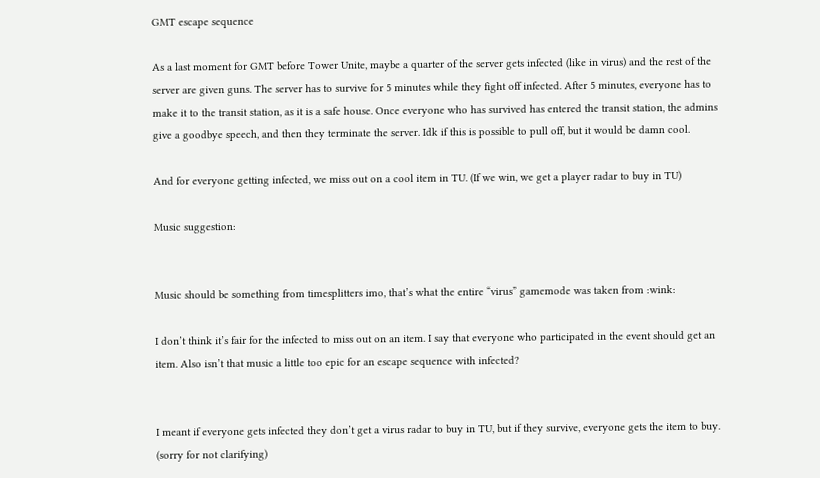GMT escape sequence

As a last moment for GMT before Tower Unite, maybe a quarter of the server gets infected (like in virus) and the rest of the server are given guns. The server has to survive for 5 minutes while they fight off infected. After 5 minutes, everyone has to make it to the transit station, as it is a safe house. Once everyone who has survived has entered the transit station, the admins give a goodbye speech, and then they terminate the server. Idk if this is possible to pull off, but it would be damn cool.

And for everyone getting infected, we miss out on a cool item in TU. (If we win, we get a player radar to buy in TU)

Music suggestion:


Music should be something from timesplitters imo, that’s what the entire “virus” gamemode was taken from :wink:

I don’t think it’s fair for the infected to miss out on an item. I say that everyone who participated in the event should get an item. Also isn’t that music a little too epic for an escape sequence with infected?


I meant if everyone gets infected they don’t get a virus radar to buy in TU, but if they survive, everyone gets the item to buy. (sorry for not clarifying)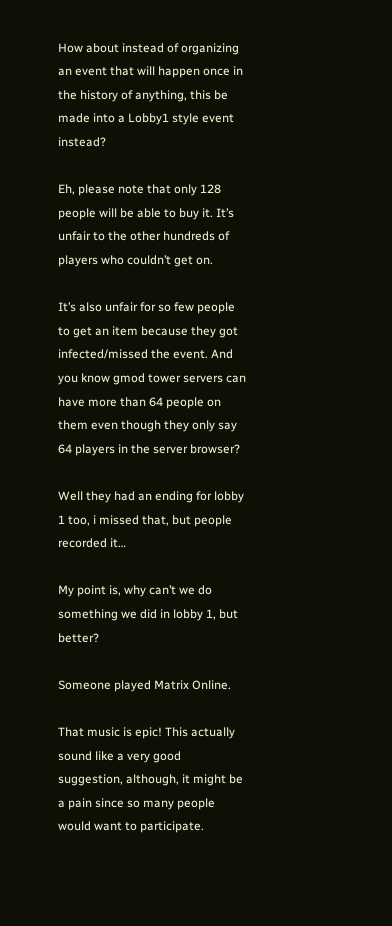How about instead of organizing an event that will happen once in the history of anything, this be made into a Lobby1 style event instead?

Eh, please note that only 128 people will be able to buy it. It’s unfair to the other hundreds of players who couldn’t get on.

It’s also unfair for so few people to get an item because they got infected/missed the event. And you know gmod tower servers can have more than 64 people on them even though they only say 64 players in the server browser?

Well they had an ending for lobby 1 too, i missed that, but people recorded it…

My point is, why can’t we do something we did in lobby 1, but better?

Someone played Matrix Online.

That music is epic! This actually sound like a very good suggestion, although, it might be a pain since so many people would want to participate.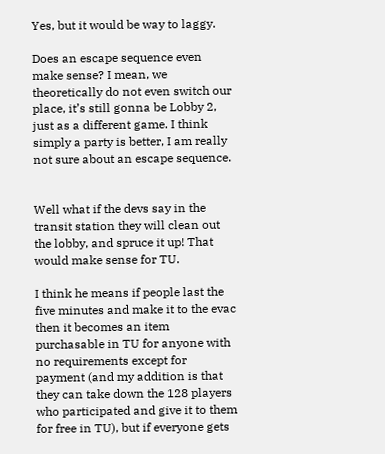Yes, but it would be way to laggy.

Does an escape sequence even make sense? I mean, we theoretically do not even switch our place, it’s still gonna be Lobby 2, just as a different game. I think simply a party is better, I am really not sure about an escape sequence.


Well what if the devs say in the transit station they will clean out the lobby, and spruce it up! That would make sense for TU.

I think he means if people last the five minutes and make it to the evac then it becomes an item purchasable in TU for anyone with no requirements except for payment (and my addition is that they can take down the 128 players who participated and give it to them for free in TU), but if everyone gets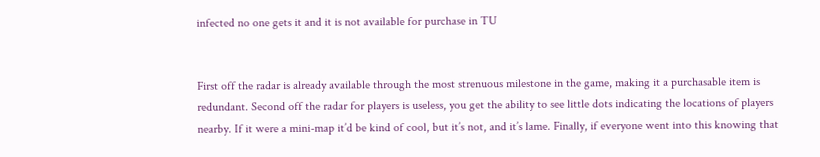infected no one gets it and it is not available for purchase in TU


First off the radar is already available through the most strenuous milestone in the game, making it a purchasable item is redundant. Second off the radar for players is useless, you get the ability to see little dots indicating the locations of players nearby. If it were a mini-map it’d be kind of cool, but it’s not, and it’s lame. Finally, if everyone went into this knowing that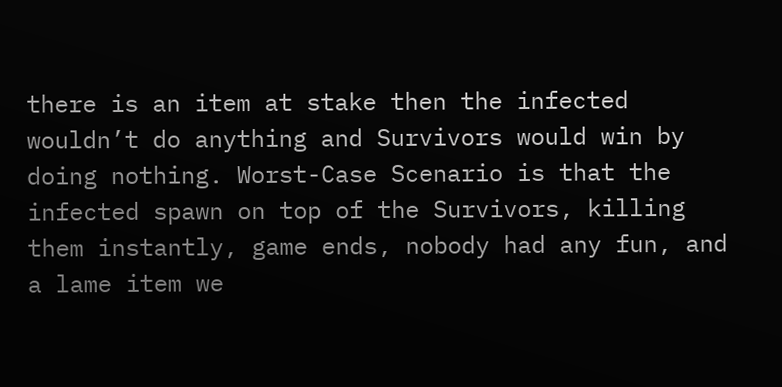there is an item at stake then the infected wouldn’t do anything and Survivors would win by doing nothing. Worst-Case Scenario is that the infected spawn on top of the Survivors, killing them instantly, game ends, nobody had any fun, and a lame item we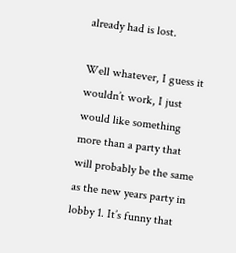already had is lost.

Well whatever, I guess it wouldn’t work, I just would like something more than a party that will probably be the same as the new years party in lobby 1. It’s funny that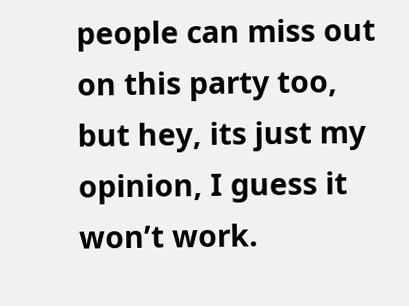people can miss out on this party too, but hey, its just my opinion, I guess it won’t work.